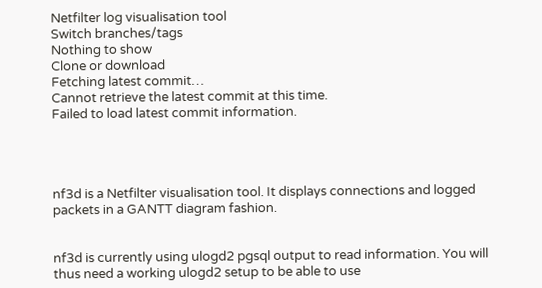Netfilter log visualisation tool
Switch branches/tags
Nothing to show
Clone or download
Fetching latest commit…
Cannot retrieve the latest commit at this time.
Failed to load latest commit information.




nf3d is a Netfilter visualisation tool. It displays connections and logged packets in a GANTT diagram fashion.


nf3d is currently using ulogd2 pgsql output to read information. You will thus need a working ulogd2 setup to be able to use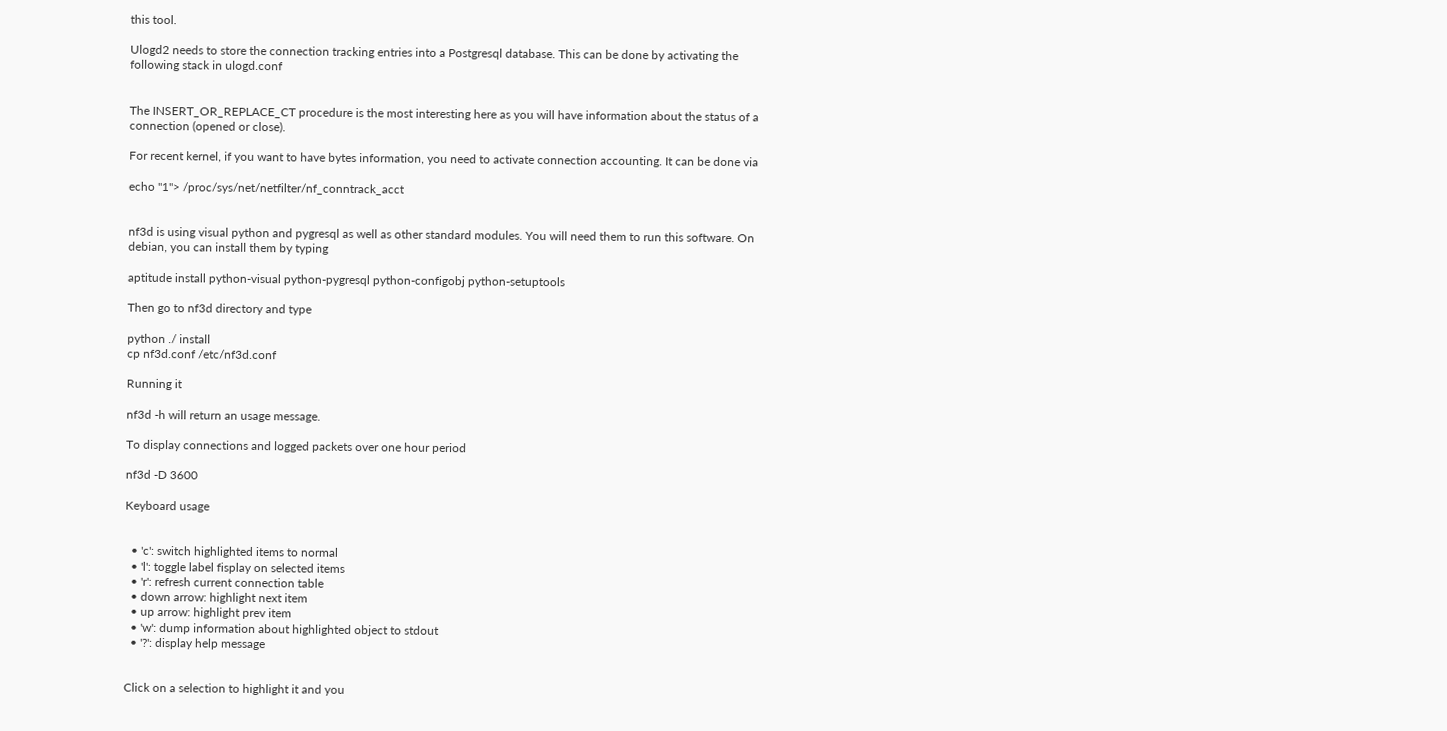this tool.

Ulogd2 needs to store the connection tracking entries into a Postgresql database. This can be done by activating the following stack in ulogd.conf


The INSERT_OR_REPLACE_CT procedure is the most interesting here as you will have information about the status of a connection (opened or close).

For recent kernel, if you want to have bytes information, you need to activate connection accounting. It can be done via

echo "1"> /proc/sys/net/netfilter/nf_conntrack_acct


nf3d is using visual python and pygresql as well as other standard modules. You will need them to run this software. On debian, you can install them by typing

aptitude install python-visual python-pygresql python-configobj python-setuptools

Then go to nf3d directory and type

python ./ install
cp nf3d.conf /etc/nf3d.conf

Running it

nf3d -h will return an usage message.

To display connections and logged packets over one hour period

nf3d -D 3600

Keyboard usage


  • 'c': switch highlighted items to normal
  • 'l': toggle label fisplay on selected items
  • 'r': refresh current connection table
  • down arrow: highlight next item
  • up arrow: highlight prev item
  • 'w': dump information about highlighted object to stdout
  • '?': display help message


Click on a selection to highlight it and you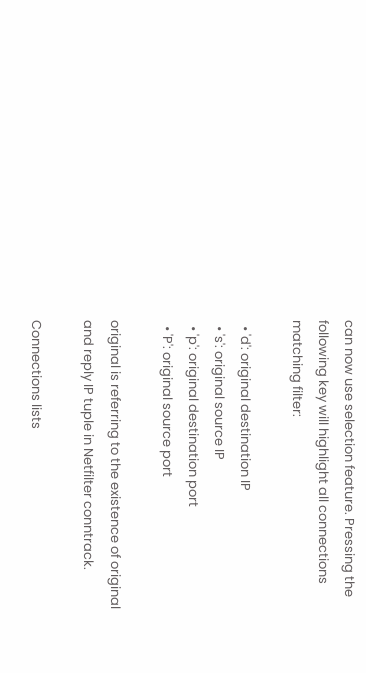can now use selection feature. Pressing the following key will highlight all connections matching filter:

  • 'd': original destination IP
  • 's': original source IP
  • 'p': original destination port
  • 'P': original source port

original is referring to the existence of original and reply IP tuple in Netfilter conntrack.

Connections lists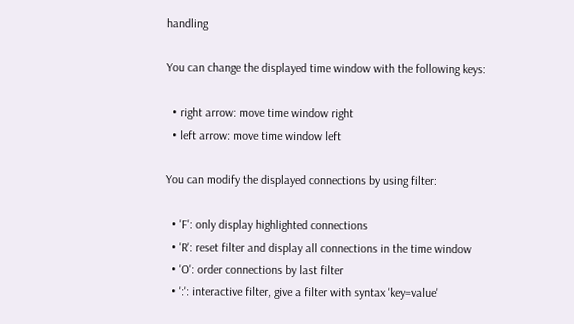handling

You can change the displayed time window with the following keys:

  • right arrow: move time window right
  • left arrow: move time window left

You can modify the displayed connections by using filter:

  • 'F': only display highlighted connections
  • 'R': reset filter and display all connections in the time window
  • 'O': order connections by last filter
  • ':': interactive filter, give a filter with syntax 'key=value'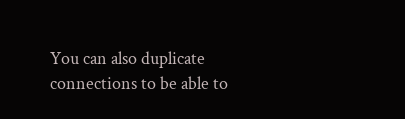You can also duplicate connections to be able to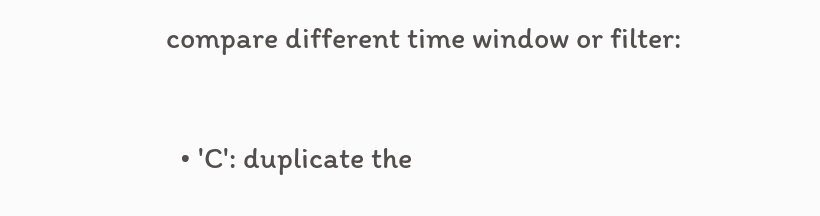compare different time window or filter:

  • 'C': duplicate the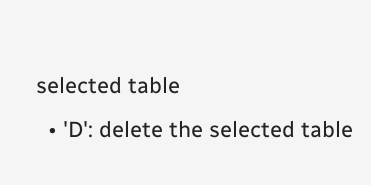selected table
  • 'D': delete the selected table